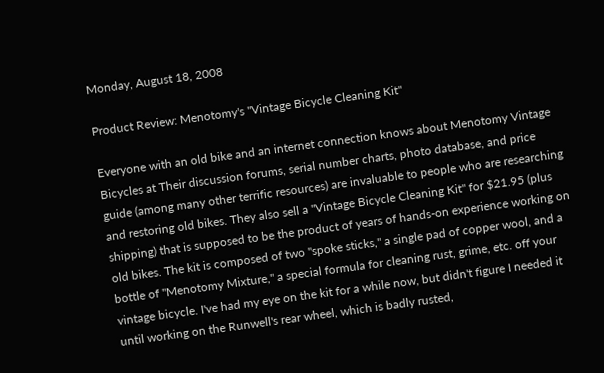Monday, August 18, 2008

Product Review: Menotomy's "Vintage Bicycle Cleaning Kit"

Everyone with an old bike and an internet connection knows about Menotomy Vintage Bicycles at Their discussion forums, serial number charts, photo database, and price guide (among many other terrific resources) are invaluable to people who are researching and restoring old bikes. They also sell a "Vintage Bicycle Cleaning Kit" for $21.95 (plus shipping) that is supposed to be the product of years of hands-on experience working on old bikes. The kit is composed of two "spoke sticks," a single pad of copper wool, and a bottle of "Menotomy Mixture," a special formula for cleaning rust, grime, etc. off your vintage bicycle. I've had my eye on the kit for a while now, but didn't figure I needed it until working on the Runwell's rear wheel, which is badly rusted,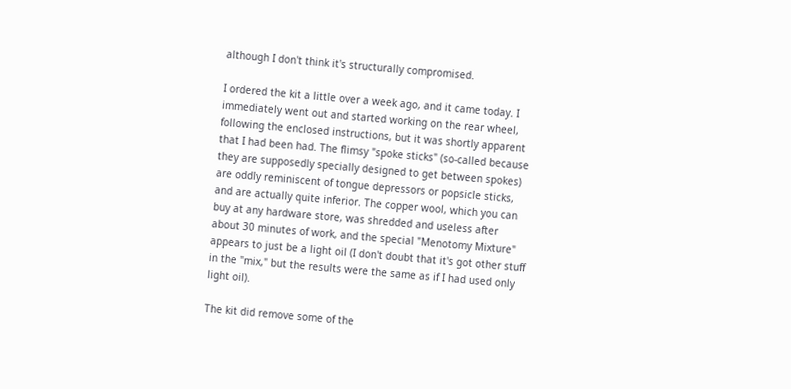although I don't think it's structurally compromised.

I ordered the kit a little over a week ago, and it came today. I immediately went out and started working on the rear wheel, following the enclosed instructions, but it was shortly apparent that I had been had. The flimsy "spoke sticks" (so-called because they are supposedly specially designed to get between spokes) are oddly reminiscent of tongue depressors or popsicle sticks, and are actually quite inferior. The copper wool, which you can buy at any hardware store, was shredded and useless after about 30 minutes of work, and the special "Menotomy Mixture" appears to just be a light oil (I don't doubt that it's got other stuff in the "mix," but the results were the same as if I had used only light oil).

The kit did remove some of the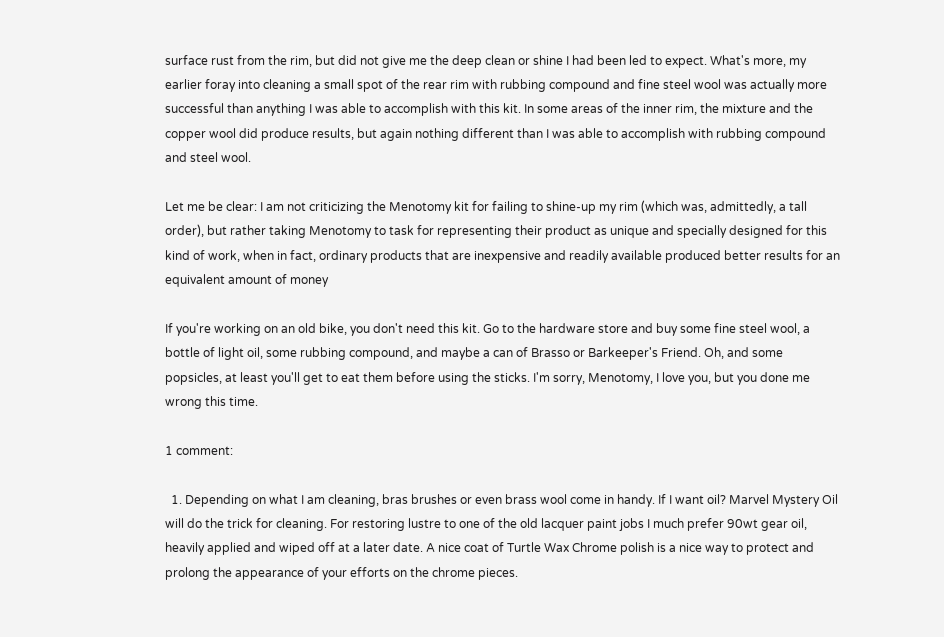surface rust from the rim, but did not give me the deep clean or shine I had been led to expect. What's more, my earlier foray into cleaning a small spot of the rear rim with rubbing compound and fine steel wool was actually more successful than anything I was able to accomplish with this kit. In some areas of the inner rim, the mixture and the copper wool did produce results, but again nothing different than I was able to accomplish with rubbing compound and steel wool.

Let me be clear: I am not criticizing the Menotomy kit for failing to shine-up my rim (which was, admittedly, a tall order), but rather taking Menotomy to task for representing their product as unique and specially designed for this kind of work, when in fact, ordinary products that are inexpensive and readily available produced better results for an equivalent amount of money

If you're working on an old bike, you don't need this kit. Go to the hardware store and buy some fine steel wool, a bottle of light oil, some rubbing compound, and maybe a can of Brasso or Barkeeper's Friend. Oh, and some popsicles, at least you'll get to eat them before using the sticks. I'm sorry, Menotomy, I love you, but you done me wrong this time.

1 comment:

  1. Depending on what I am cleaning, bras brushes or even brass wool come in handy. If I want oil? Marvel Mystery Oil will do the trick for cleaning. For restoring lustre to one of the old lacquer paint jobs I much prefer 90wt gear oil, heavily applied and wiped off at a later date. A nice coat of Turtle Wax Chrome polish is a nice way to protect and prolong the appearance of your efforts on the chrome pieces.